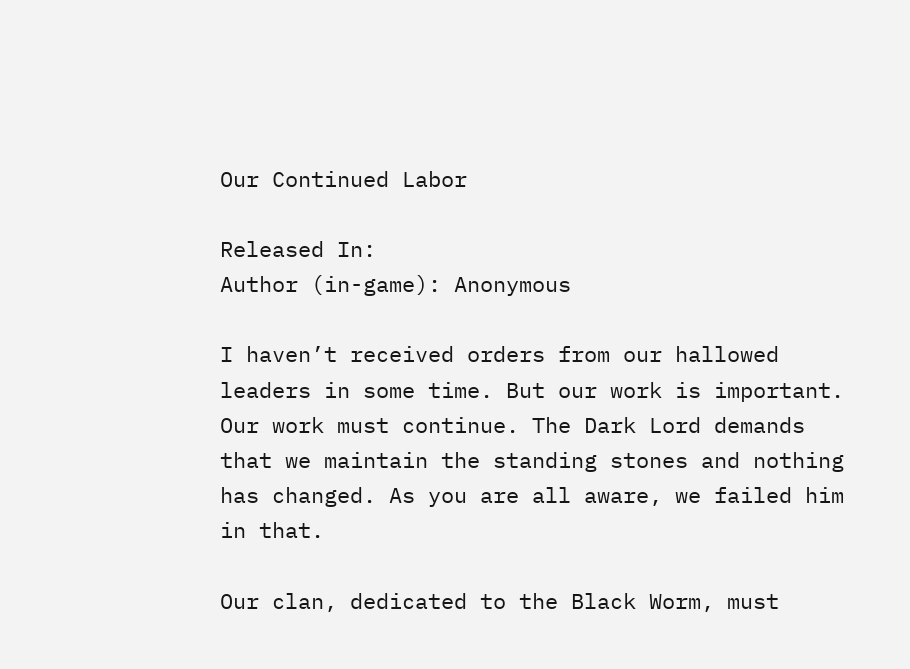Our Continued Labor

Released In:
Author (in-game): Anonymous

I haven’t received orders from our hallowed leaders in some time. But our work is important. Our work must continue. The Dark Lord demands that we maintain the standing stones and nothing has changed. As you are all aware, we failed him in that.

Our clan, dedicated to the Black Worm, must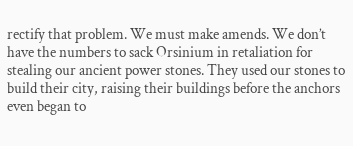rectify that problem. We must make amends. We don’t have the numbers to sack Orsinium in retaliation for stealing our ancient power stones. They used our stones to build their city, raising their buildings before the anchors even began to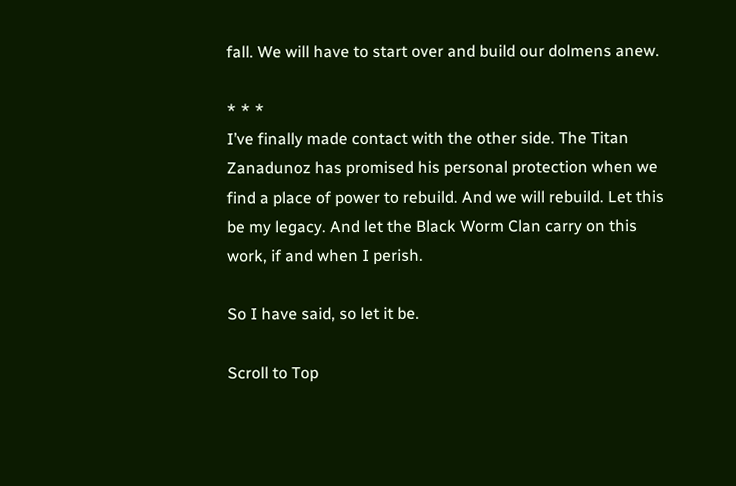fall. We will have to start over and build our dolmens anew.

* * *
I’ve finally made contact with the other side. The Titan Zanadunoz has promised his personal protection when we find a place of power to rebuild. And we will rebuild. Let this be my legacy. And let the Black Worm Clan carry on this work, if and when I perish.

So I have said, so let it be.

Scroll to Top